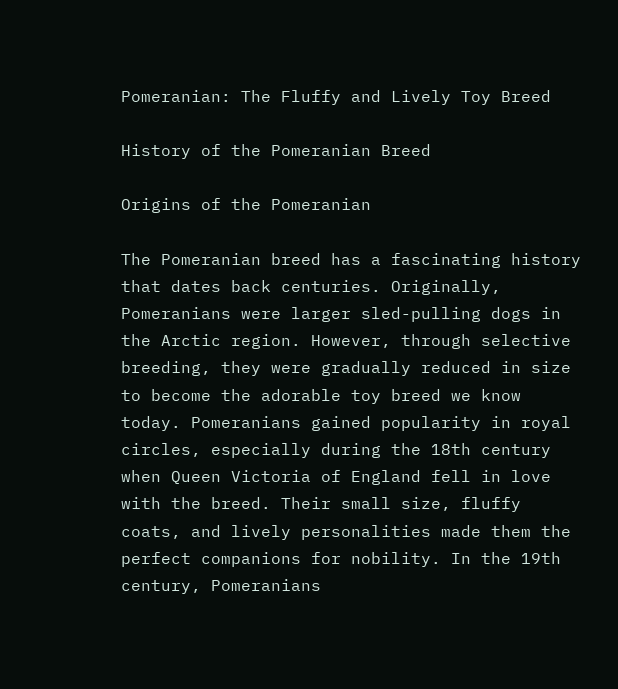Pomeranian: The Fluffy and Lively Toy Breed

History of the Pomeranian Breed

Origins of the Pomeranian

The Pomeranian breed has a fascinating history that dates back centuries. Originally, Pomeranians were larger sled-pulling dogs in the Arctic region. However, through selective breeding, they were gradually reduced in size to become the adorable toy breed we know today. Pomeranians gained popularity in royal circles, especially during the 18th century when Queen Victoria of England fell in love with the breed. Their small size, fluffy coats, and lively personalities made them the perfect companions for nobility. In the 19th century, Pomeranians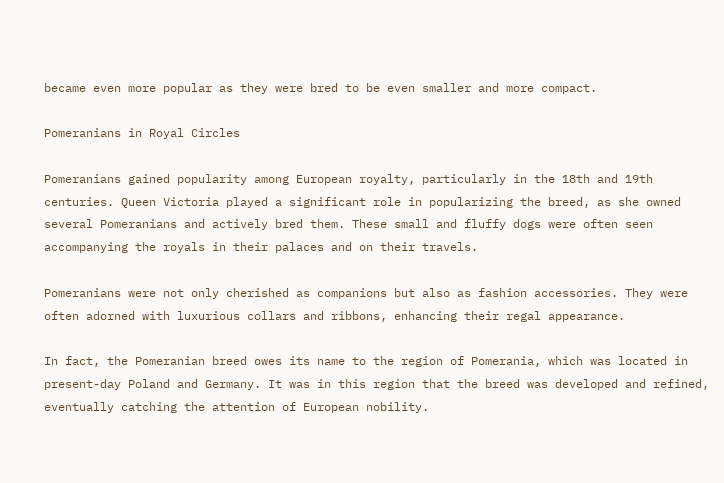became even more popular as they were bred to be even smaller and more compact.

Pomeranians in Royal Circles

Pomeranians gained popularity among European royalty, particularly in the 18th and 19th centuries. Queen Victoria played a significant role in popularizing the breed, as she owned several Pomeranians and actively bred them. These small and fluffy dogs were often seen accompanying the royals in their palaces and on their travels.

Pomeranians were not only cherished as companions but also as fashion accessories. They were often adorned with luxurious collars and ribbons, enhancing their regal appearance.

In fact, the Pomeranian breed owes its name to the region of Pomerania, which was located in present-day Poland and Germany. It was in this region that the breed was developed and refined, eventually catching the attention of European nobility.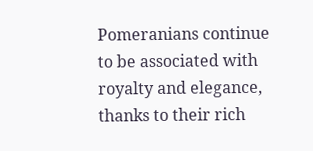Pomeranians continue to be associated with royalty and elegance, thanks to their rich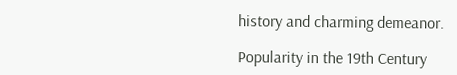history and charming demeanor.

Popularity in the 19th Century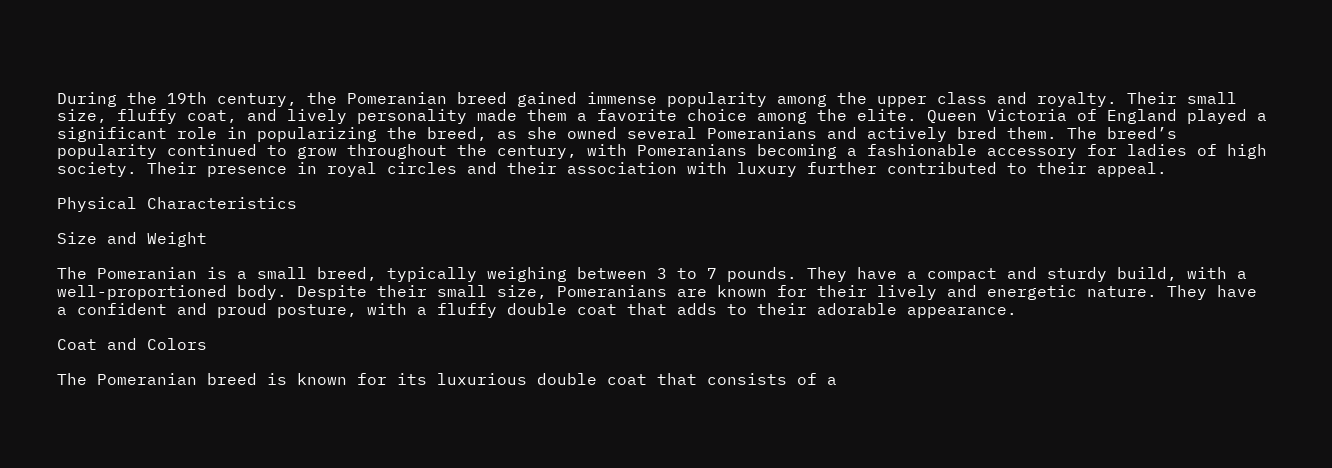During the 19th century, the Pomeranian breed gained immense popularity among the upper class and royalty. Their small size, fluffy coat, and lively personality made them a favorite choice among the elite. Queen Victoria of England played a significant role in popularizing the breed, as she owned several Pomeranians and actively bred them. The breed’s popularity continued to grow throughout the century, with Pomeranians becoming a fashionable accessory for ladies of high society. Their presence in royal circles and their association with luxury further contributed to their appeal.

Physical Characteristics

Size and Weight

The Pomeranian is a small breed, typically weighing between 3 to 7 pounds. They have a compact and sturdy build, with a well-proportioned body. Despite their small size, Pomeranians are known for their lively and energetic nature. They have a confident and proud posture, with a fluffy double coat that adds to their adorable appearance.

Coat and Colors

The Pomeranian breed is known for its luxurious double coat that consists of a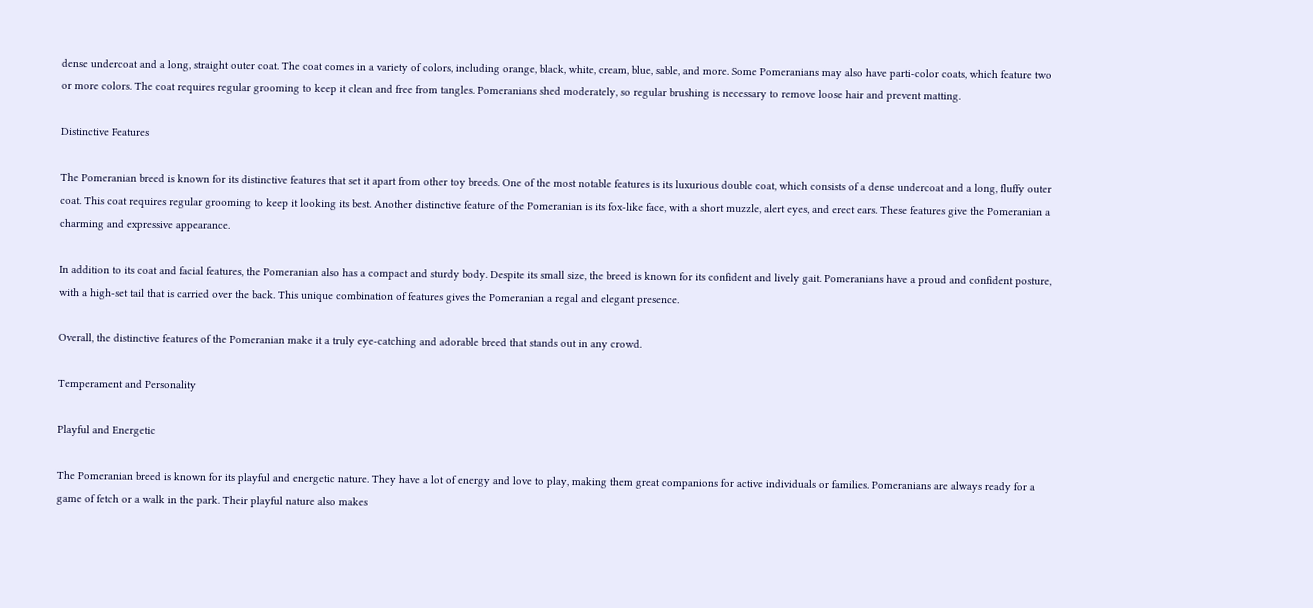dense undercoat and a long, straight outer coat. The coat comes in a variety of colors, including orange, black, white, cream, blue, sable, and more. Some Pomeranians may also have parti-color coats, which feature two or more colors. The coat requires regular grooming to keep it clean and free from tangles. Pomeranians shed moderately, so regular brushing is necessary to remove loose hair and prevent matting.

Distinctive Features

The Pomeranian breed is known for its distinctive features that set it apart from other toy breeds. One of the most notable features is its luxurious double coat, which consists of a dense undercoat and a long, fluffy outer coat. This coat requires regular grooming to keep it looking its best. Another distinctive feature of the Pomeranian is its fox-like face, with a short muzzle, alert eyes, and erect ears. These features give the Pomeranian a charming and expressive appearance.

In addition to its coat and facial features, the Pomeranian also has a compact and sturdy body. Despite its small size, the breed is known for its confident and lively gait. Pomeranians have a proud and confident posture, with a high-set tail that is carried over the back. This unique combination of features gives the Pomeranian a regal and elegant presence.

Overall, the distinctive features of the Pomeranian make it a truly eye-catching and adorable breed that stands out in any crowd.

Temperament and Personality

Playful and Energetic

The Pomeranian breed is known for its playful and energetic nature. They have a lot of energy and love to play, making them great companions for active individuals or families. Pomeranians are always ready for a game of fetch or a walk in the park. Their playful nature also makes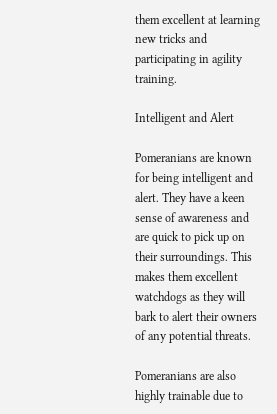them excellent at learning new tricks and participating in agility training.

Intelligent and Alert

Pomeranians are known for being intelligent and alert. They have a keen sense of awareness and are quick to pick up on their surroundings. This makes them excellent watchdogs as they will bark to alert their owners of any potential threats.

Pomeranians are also highly trainable due to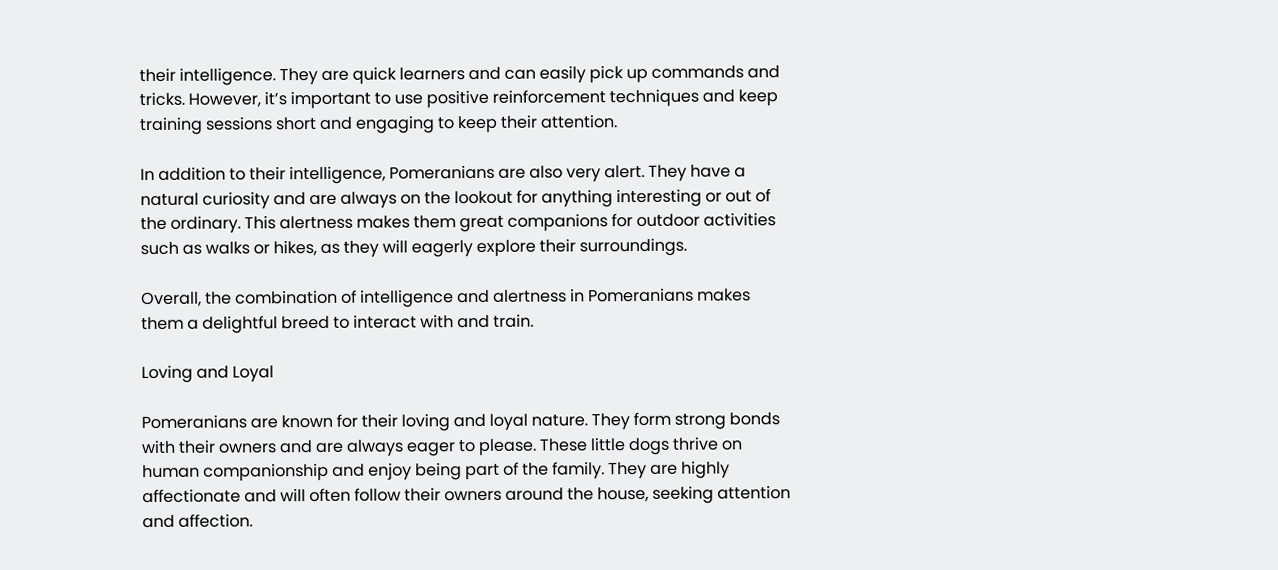their intelligence. They are quick learners and can easily pick up commands and tricks. However, it’s important to use positive reinforcement techniques and keep training sessions short and engaging to keep their attention.

In addition to their intelligence, Pomeranians are also very alert. They have a natural curiosity and are always on the lookout for anything interesting or out of the ordinary. This alertness makes them great companions for outdoor activities such as walks or hikes, as they will eagerly explore their surroundings.

Overall, the combination of intelligence and alertness in Pomeranians makes them a delightful breed to interact with and train.

Loving and Loyal

Pomeranians are known for their loving and loyal nature. They form strong bonds with their owners and are always eager to please. These little dogs thrive on human companionship and enjoy being part of the family. They are highly affectionate and will often follow their owners around the house, seeking attention and affection.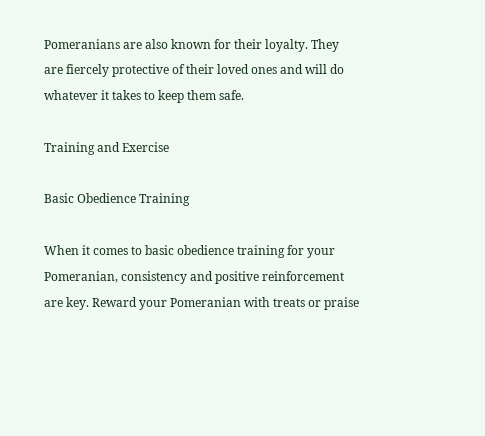Pomeranians are also known for their loyalty. They are fiercely protective of their loved ones and will do whatever it takes to keep them safe.

Training and Exercise

Basic Obedience Training

When it comes to basic obedience training for your Pomeranian, consistency and positive reinforcement are key. Reward your Pomeranian with treats or praise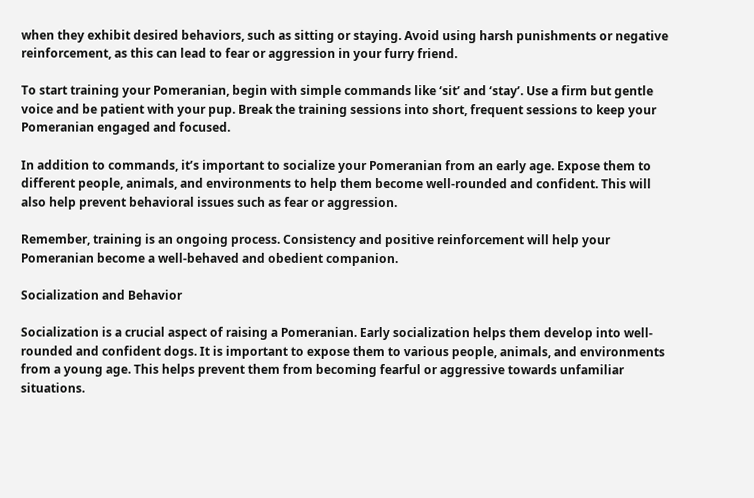when they exhibit desired behaviors, such as sitting or staying. Avoid using harsh punishments or negative reinforcement, as this can lead to fear or aggression in your furry friend.

To start training your Pomeranian, begin with simple commands like ‘sit’ and ‘stay’. Use a firm but gentle voice and be patient with your pup. Break the training sessions into short, frequent sessions to keep your Pomeranian engaged and focused.

In addition to commands, it’s important to socialize your Pomeranian from an early age. Expose them to different people, animals, and environments to help them become well-rounded and confident. This will also help prevent behavioral issues such as fear or aggression.

Remember, training is an ongoing process. Consistency and positive reinforcement will help your Pomeranian become a well-behaved and obedient companion.

Socialization and Behavior

Socialization is a crucial aspect of raising a Pomeranian. Early socialization helps them develop into well-rounded and confident dogs. It is important to expose them to various people, animals, and environments from a young age. This helps prevent them from becoming fearful or aggressive towards unfamiliar situations.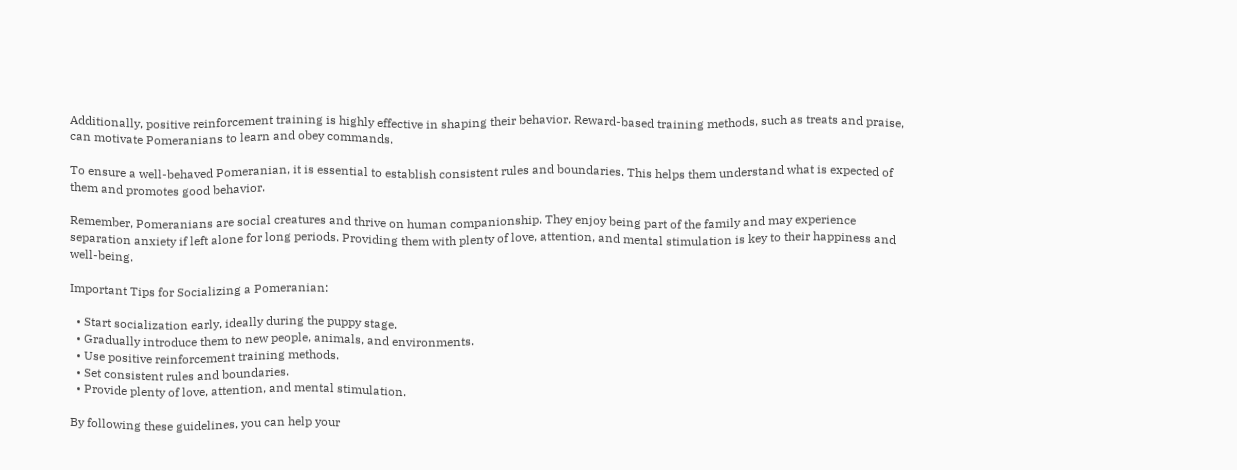Additionally, positive reinforcement training is highly effective in shaping their behavior. Reward-based training methods, such as treats and praise, can motivate Pomeranians to learn and obey commands.

To ensure a well-behaved Pomeranian, it is essential to establish consistent rules and boundaries. This helps them understand what is expected of them and promotes good behavior.

Remember, Pomeranians are social creatures and thrive on human companionship. They enjoy being part of the family and may experience separation anxiety if left alone for long periods. Providing them with plenty of love, attention, and mental stimulation is key to their happiness and well-being.

Important Tips for Socializing a Pomeranian:

  • Start socialization early, ideally during the puppy stage.
  • Gradually introduce them to new people, animals, and environments.
  • Use positive reinforcement training methods.
  • Set consistent rules and boundaries.
  • Provide plenty of love, attention, and mental stimulation.

By following these guidelines, you can help your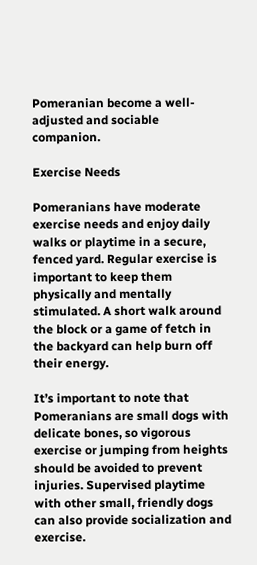Pomeranian become a well-adjusted and sociable companion.

Exercise Needs

Pomeranians have moderate exercise needs and enjoy daily walks or playtime in a secure, fenced yard. Regular exercise is important to keep them physically and mentally stimulated. A short walk around the block or a game of fetch in the backyard can help burn off their energy.

It’s important to note that Pomeranians are small dogs with delicate bones, so vigorous exercise or jumping from heights should be avoided to prevent injuries. Supervised playtime with other small, friendly dogs can also provide socialization and exercise.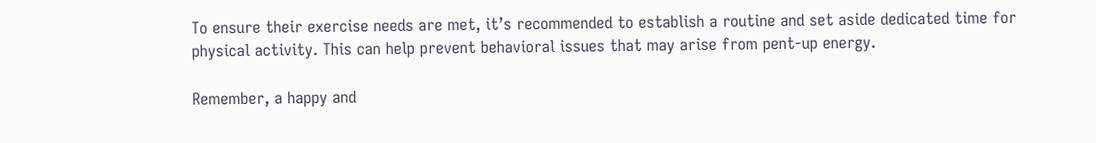To ensure their exercise needs are met, it’s recommended to establish a routine and set aside dedicated time for physical activity. This can help prevent behavioral issues that may arise from pent-up energy.

Remember, a happy and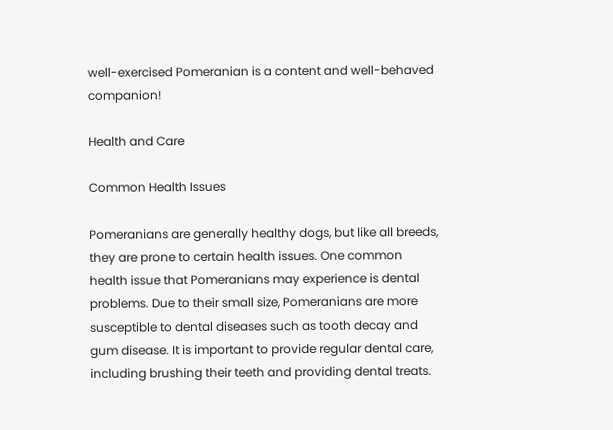well-exercised Pomeranian is a content and well-behaved companion!

Health and Care

Common Health Issues

Pomeranians are generally healthy dogs, but like all breeds, they are prone to certain health issues. One common health issue that Pomeranians may experience is dental problems. Due to their small size, Pomeranians are more susceptible to dental diseases such as tooth decay and gum disease. It is important to provide regular dental care, including brushing their teeth and providing dental treats.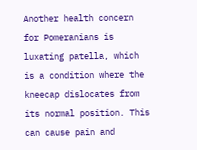Another health concern for Pomeranians is luxating patella, which is a condition where the kneecap dislocates from its normal position. This can cause pain and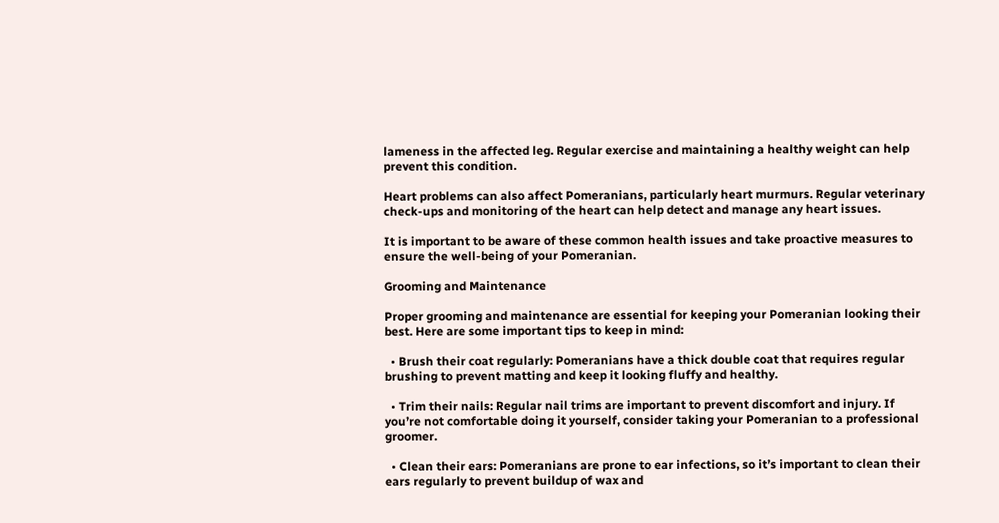lameness in the affected leg. Regular exercise and maintaining a healthy weight can help prevent this condition.

Heart problems can also affect Pomeranians, particularly heart murmurs. Regular veterinary check-ups and monitoring of the heart can help detect and manage any heart issues.

It is important to be aware of these common health issues and take proactive measures to ensure the well-being of your Pomeranian.

Grooming and Maintenance

Proper grooming and maintenance are essential for keeping your Pomeranian looking their best. Here are some important tips to keep in mind:

  • Brush their coat regularly: Pomeranians have a thick double coat that requires regular brushing to prevent matting and keep it looking fluffy and healthy.

  • Trim their nails: Regular nail trims are important to prevent discomfort and injury. If you’re not comfortable doing it yourself, consider taking your Pomeranian to a professional groomer.

  • Clean their ears: Pomeranians are prone to ear infections, so it’s important to clean their ears regularly to prevent buildup of wax and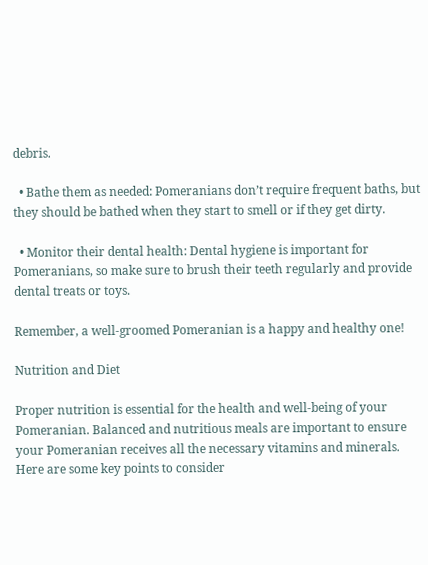debris.

  • Bathe them as needed: Pomeranians don’t require frequent baths, but they should be bathed when they start to smell or if they get dirty.

  • Monitor their dental health: Dental hygiene is important for Pomeranians, so make sure to brush their teeth regularly and provide dental treats or toys.

Remember, a well-groomed Pomeranian is a happy and healthy one!

Nutrition and Diet

Proper nutrition is essential for the health and well-being of your Pomeranian. Balanced and nutritious meals are important to ensure your Pomeranian receives all the necessary vitamins and minerals. Here are some key points to consider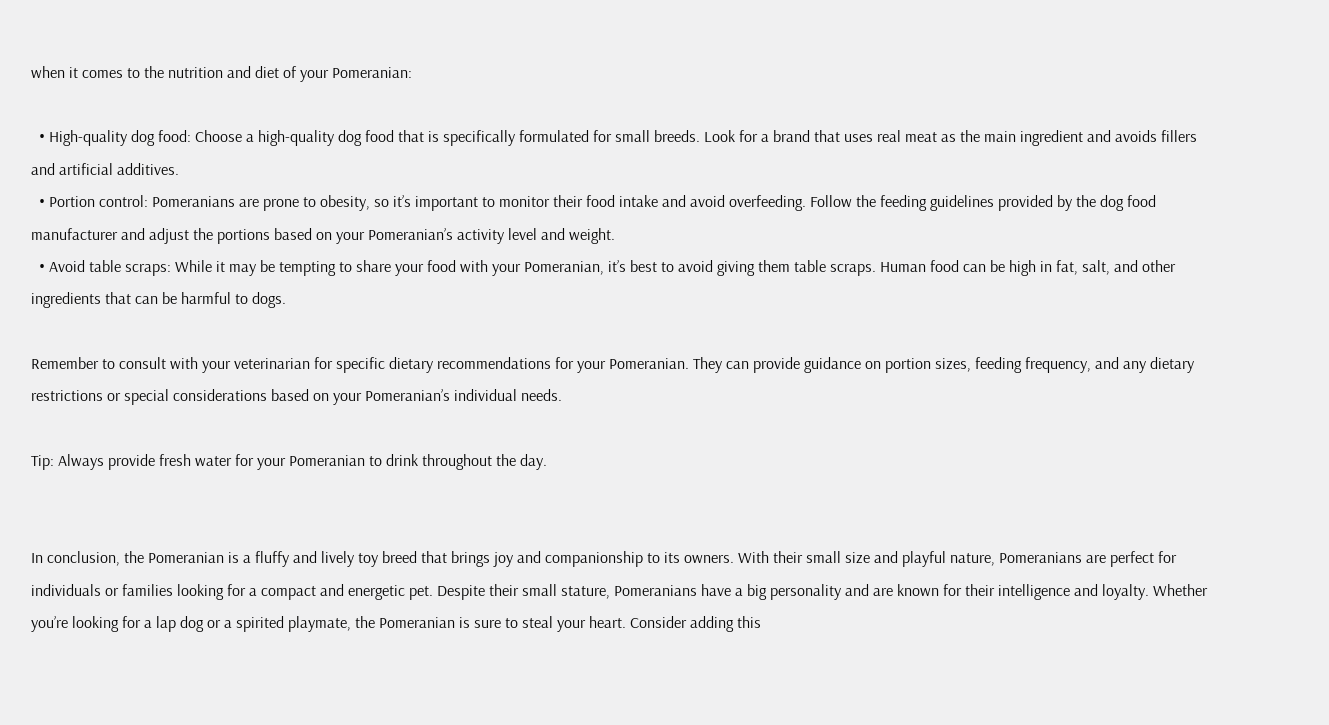when it comes to the nutrition and diet of your Pomeranian:

  • High-quality dog food: Choose a high-quality dog food that is specifically formulated for small breeds. Look for a brand that uses real meat as the main ingredient and avoids fillers and artificial additives.
  • Portion control: Pomeranians are prone to obesity, so it’s important to monitor their food intake and avoid overfeeding. Follow the feeding guidelines provided by the dog food manufacturer and adjust the portions based on your Pomeranian’s activity level and weight.
  • Avoid table scraps: While it may be tempting to share your food with your Pomeranian, it’s best to avoid giving them table scraps. Human food can be high in fat, salt, and other ingredients that can be harmful to dogs.

Remember to consult with your veterinarian for specific dietary recommendations for your Pomeranian. They can provide guidance on portion sizes, feeding frequency, and any dietary restrictions or special considerations based on your Pomeranian’s individual needs.

Tip: Always provide fresh water for your Pomeranian to drink throughout the day.


In conclusion, the Pomeranian is a fluffy and lively toy breed that brings joy and companionship to its owners. With their small size and playful nature, Pomeranians are perfect for individuals or families looking for a compact and energetic pet. Despite their small stature, Pomeranians have a big personality and are known for their intelligence and loyalty. Whether you’re looking for a lap dog or a spirited playmate, the Pomeranian is sure to steal your heart. Consider adding this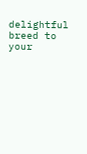delightful breed to your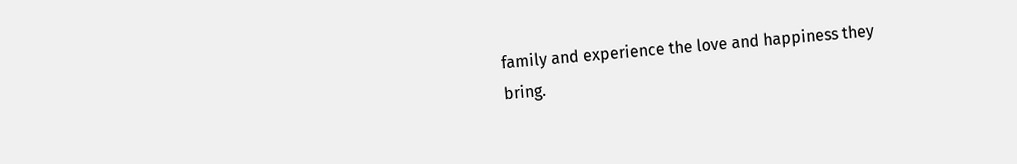family and experience the love and happiness they bring.